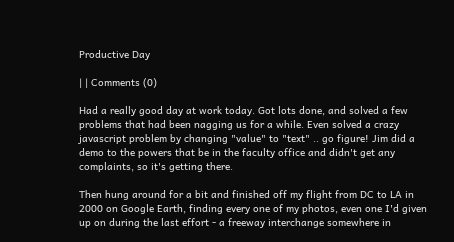Productive Day

| | Comments (0)

Had a really good day at work today. Got lots done, and solved a few problems that had been nagging us for a while. Even solved a crazy javascript problem by changing "value" to "text" .. go figure! Jim did a demo to the powers that be in the faculty office and didn't get any complaints, so it's getting there.

Then hung around for a bit and finished off my flight from DC to LA in 2000 on Google Earth, finding every one of my photos, even one I'd given up on during the last effort - a freeway interchange somewhere in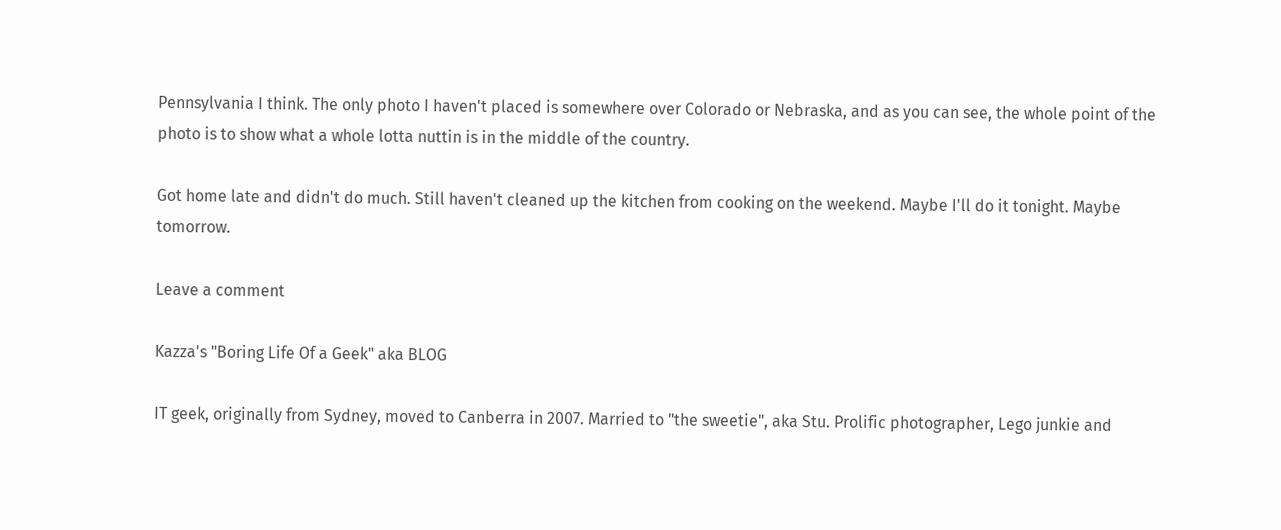Pennsylvania I think. The only photo I haven't placed is somewhere over Colorado or Nebraska, and as you can see, the whole point of the photo is to show what a whole lotta nuttin is in the middle of the country.

Got home late and didn't do much. Still haven't cleaned up the kitchen from cooking on the weekend. Maybe I'll do it tonight. Maybe tomorrow.

Leave a comment

Kazza's "Boring Life Of a Geek" aka BLOG

IT geek, originally from Sydney, moved to Canberra in 2007. Married to "the sweetie", aka Stu. Prolific photographer, Lego junkie and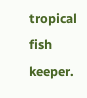tropical fish keeper.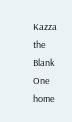Kazza the Blank One home